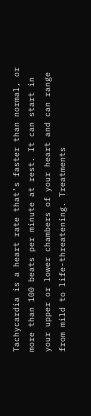Tachycardia is a heart rate that’s faster than normal, or more than 100 beats per minute at rest. It can start in your upper or lower chambers of your heart and can range from mild to life-threatening. Treatments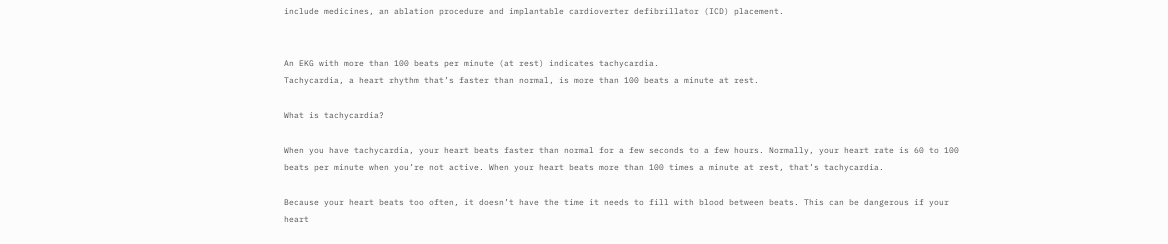include medicines, an ablation procedure and implantable cardioverter defibrillator (ICD) placement.


An EKG with more than 100 beats per minute (at rest) indicates tachycardia.
Tachycardia, a heart rhythm that’s faster than normal, is more than 100 beats a minute at rest.

What is tachycardia?

When you have tachycardia, your heart beats faster than normal for a few seconds to a few hours. Normally, your heart rate is 60 to 100 beats per minute when you’re not active. When your heart beats more than 100 times a minute at rest, that’s tachycardia.

Because your heart beats too often, it doesn’t have the time it needs to fill with blood between beats. This can be dangerous if your heart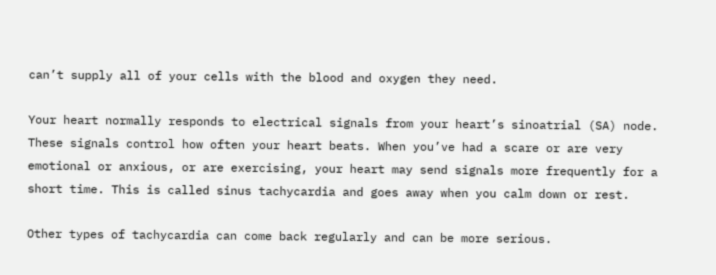can’t supply all of your cells with the blood and oxygen they need.

Your heart normally responds to electrical signals from your heart’s sinoatrial (SA) node. These signals control how often your heart beats. When you’ve had a scare or are very emotional or anxious, or are exercising, your heart may send signals more frequently for a short time. This is called sinus tachycardia and goes away when you calm down or rest.

Other types of tachycardia can come back regularly and can be more serious.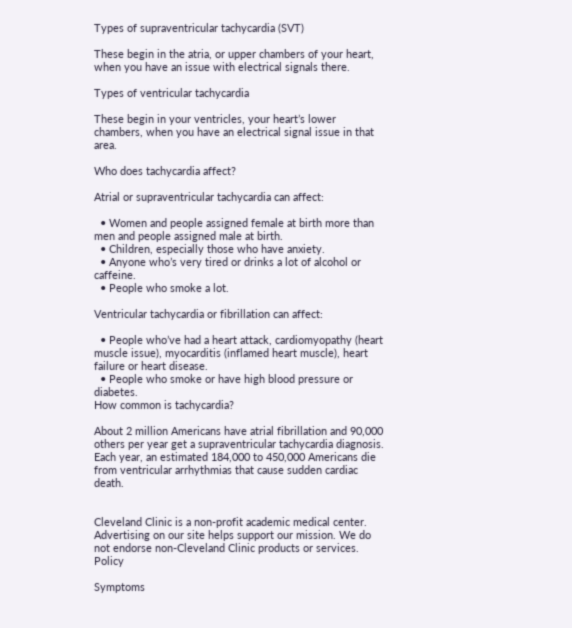Types of supraventricular tachycardia (SVT)

These begin in the atria, or upper chambers of your heart, when you have an issue with electrical signals there.

Types of ventricular tachycardia

These begin in your ventricles, your heart’s lower chambers, when you have an electrical signal issue in that area.

Who does tachycardia affect?

Atrial or supraventricular tachycardia can affect:

  • Women and people assigned female at birth more than men and people assigned male at birth.
  • Children, especially those who have anxiety.
  • Anyone who’s very tired or drinks a lot of alcohol or caffeine.
  • People who smoke a lot.

Ventricular tachycardia or fibrillation can affect:

  • People who’ve had a heart attack, cardiomyopathy (heart muscle issue), myocarditis (inflamed heart muscle), heart failure or heart disease.
  • People who smoke or have high blood pressure or diabetes.
How common is tachycardia?

About 2 million Americans have atrial fibrillation and 90,000 others per year get a supraventricular tachycardia diagnosis. Each year, an estimated 184,000 to 450,000 Americans die from ventricular arrhythmias that cause sudden cardiac death.


Cleveland Clinic is a non-profit academic medical center. Advertising on our site helps support our mission. We do not endorse non-Cleveland Clinic products or services. Policy

Symptoms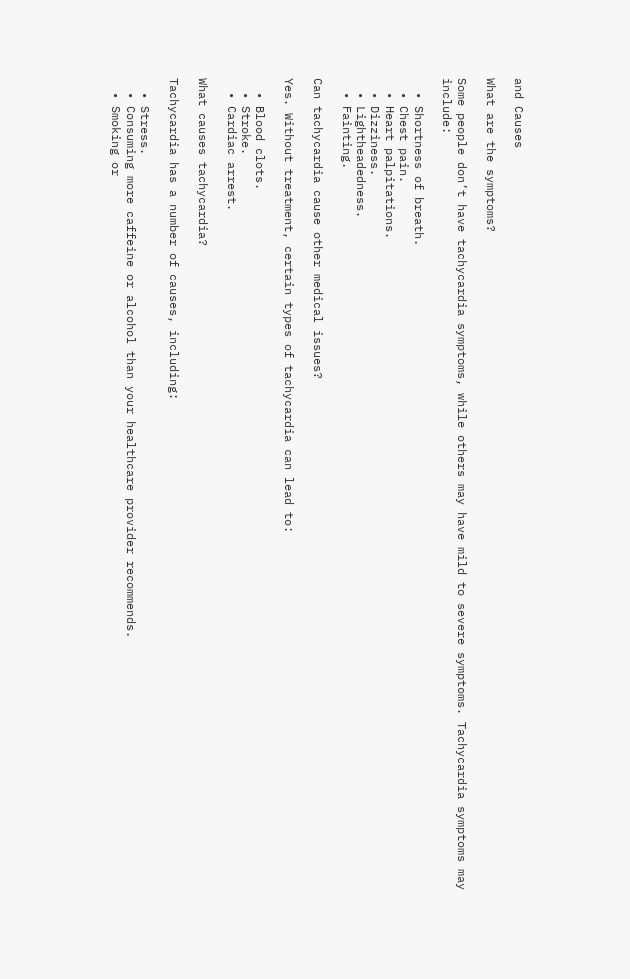and Causes

What are the symptoms?

Some people don’t have tachycardia symptoms, while others may have mild to severe symptoms. Tachycardia symptoms may include:

  • Shortness of breath.
  • Chest pain.
  • Heart palpitations.
  • Dizziness.
  • Lightheadedness.
  • Fainting.

Can tachycardia cause other medical issues?

Yes. Without treatment, certain types of tachycardia can lead to:

  • Blood clots.
  • Stroke.
  • Cardiac arrest.

What causes tachycardia?

Tachycardia has a number of causes, including:

  • Stress.
  • Consuming more caffeine or alcohol than your healthcare provider recommends.
  • Smoking or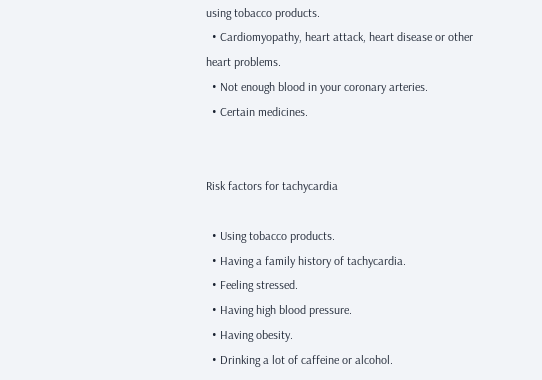using tobacco products.
  • Cardiomyopathy, heart attack, heart disease or other heart problems.
  • Not enough blood in your coronary arteries.
  • Certain medicines.


Risk factors for tachycardia

  • Using tobacco products.
  • Having a family history of tachycardia.
  • Feeling stressed.
  • Having high blood pressure.
  • Having obesity.
  • Drinking a lot of caffeine or alcohol.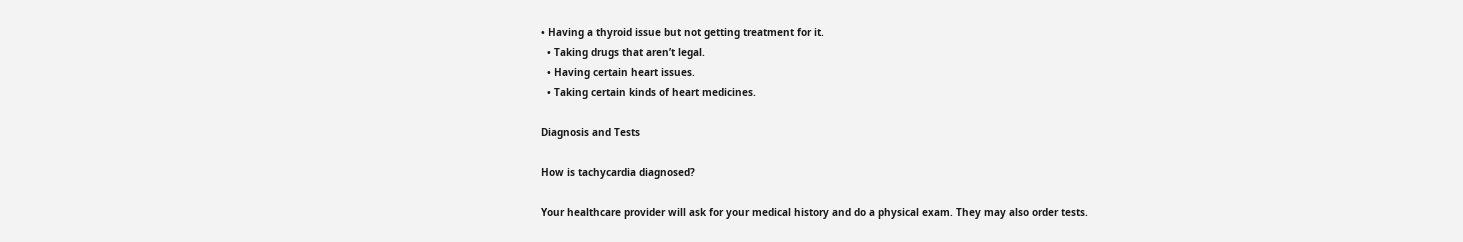• Having a thyroid issue but not getting treatment for it.
  • Taking drugs that aren’t legal.
  • Having certain heart issues.
  • Taking certain kinds of heart medicines.

Diagnosis and Tests

How is tachycardia diagnosed?

Your healthcare provider will ask for your medical history and do a physical exam. They may also order tests.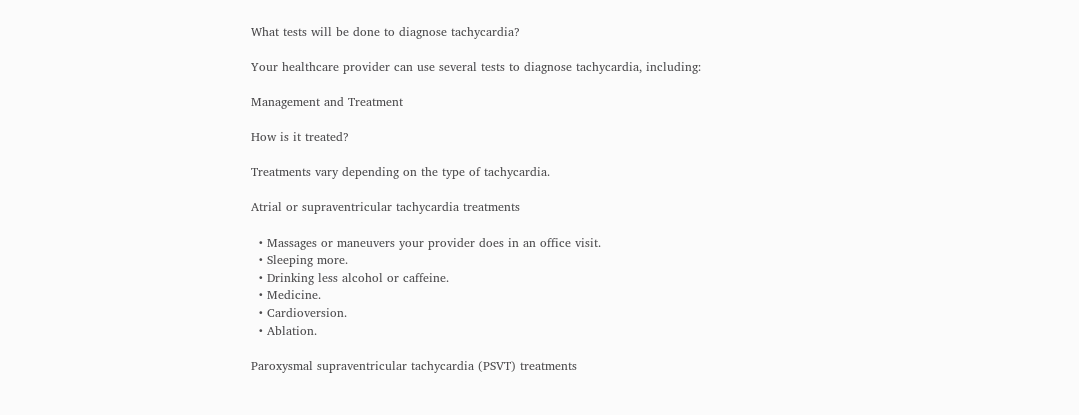What tests will be done to diagnose tachycardia?

Your healthcare provider can use several tests to diagnose tachycardia, including:

Management and Treatment

How is it treated?

Treatments vary depending on the type of tachycardia.

Atrial or supraventricular tachycardia treatments

  • Massages or maneuvers your provider does in an office visit.
  • Sleeping more.
  • Drinking less alcohol or caffeine.
  • Medicine.
  • Cardioversion.
  • Ablation.

Paroxysmal supraventricular tachycardia (PSVT) treatments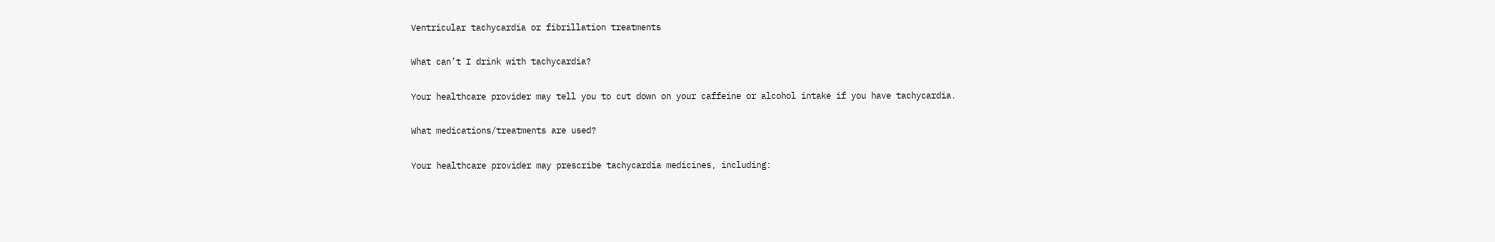Ventricular tachycardia or fibrillation treatments

What can’t I drink with tachycardia?

Your healthcare provider may tell you to cut down on your caffeine or alcohol intake if you have tachycardia.

What medications/treatments are used?

Your healthcare provider may prescribe tachycardia medicines, including: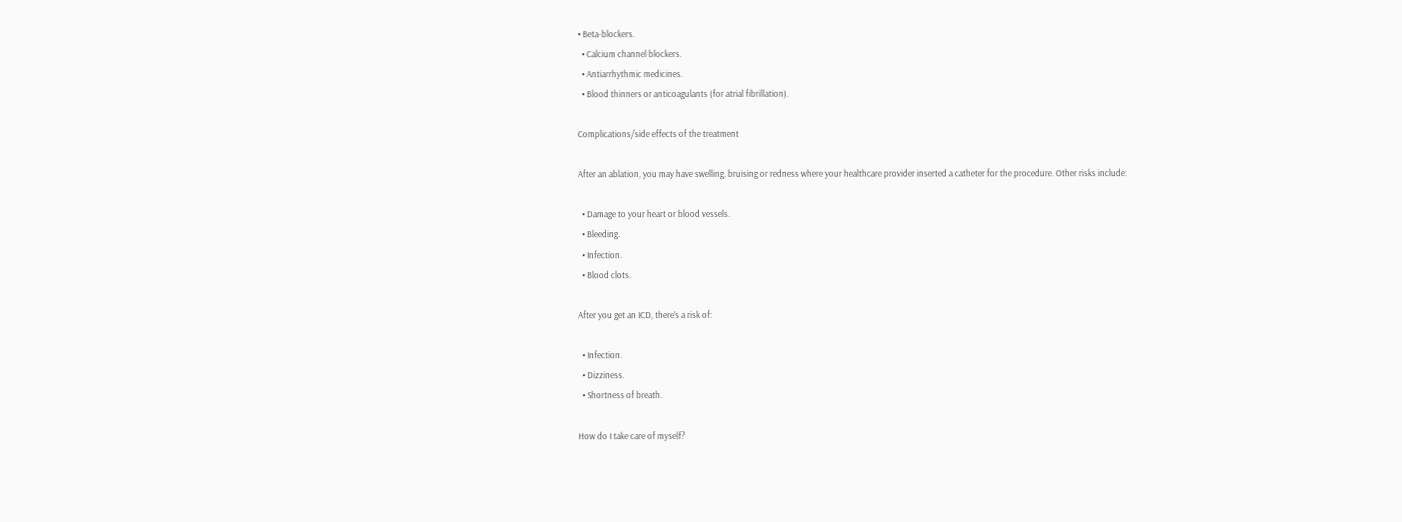• Beta-blockers.
  • Calcium channel blockers.
  • Antiarrhythmic medicines.
  • Blood thinners or anticoagulants (for atrial fibrillation).

Complications/side effects of the treatment

After an ablation, you may have swelling, bruising or redness where your healthcare provider inserted a catheter for the procedure. Other risks include:

  • Damage to your heart or blood vessels.
  • Bleeding.
  • Infection.
  • Blood clots.

After you get an ICD, there’s a risk of:

  • Infection.
  • Dizziness.
  • Shortness of breath.

How do I take care of myself?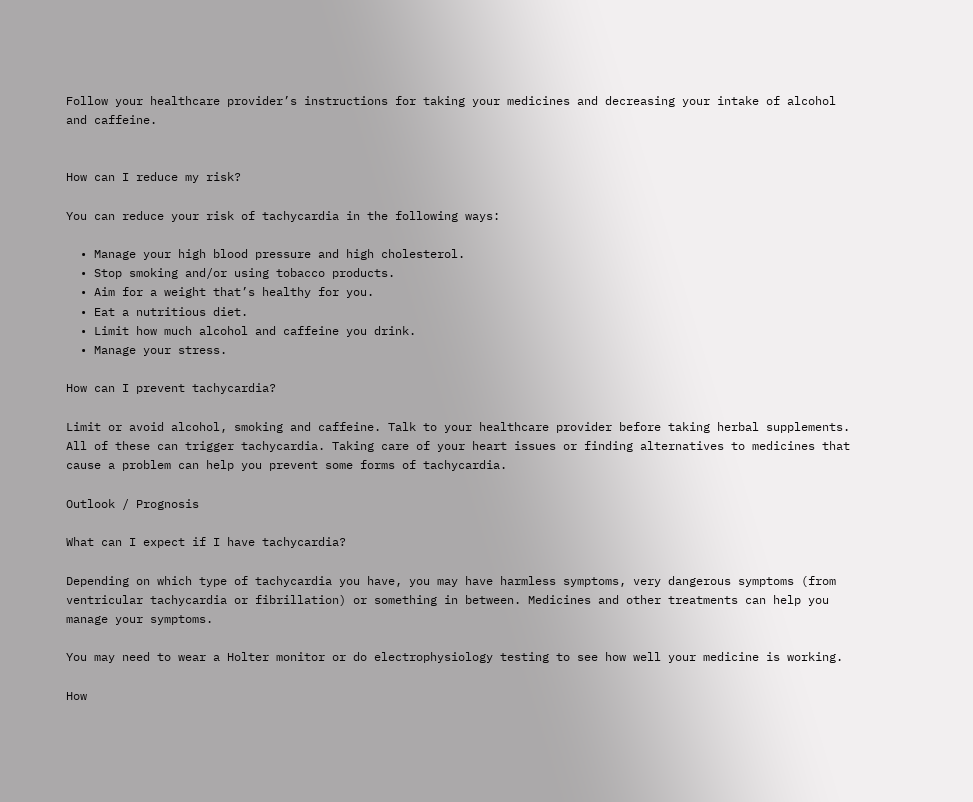Follow your healthcare provider’s instructions for taking your medicines and decreasing your intake of alcohol and caffeine.


How can I reduce my risk?

You can reduce your risk of tachycardia in the following ways:

  • Manage your high blood pressure and high cholesterol.
  • Stop smoking and/or using tobacco products.
  • Aim for a weight that’s healthy for you.
  • Eat a nutritious diet.
  • Limit how much alcohol and caffeine you drink.
  • Manage your stress.

How can I prevent tachycardia?

Limit or avoid alcohol, smoking and caffeine. Talk to your healthcare provider before taking herbal supplements. All of these can trigger tachycardia. Taking care of your heart issues or finding alternatives to medicines that cause a problem can help you prevent some forms of tachycardia.

Outlook / Prognosis

What can I expect if I have tachycardia?

Depending on which type of tachycardia you have, you may have harmless symptoms, very dangerous symptoms (from ventricular tachycardia or fibrillation) or something in between. Medicines and other treatments can help you manage your symptoms.

You may need to wear a Holter monitor or do electrophysiology testing to see how well your medicine is working.

How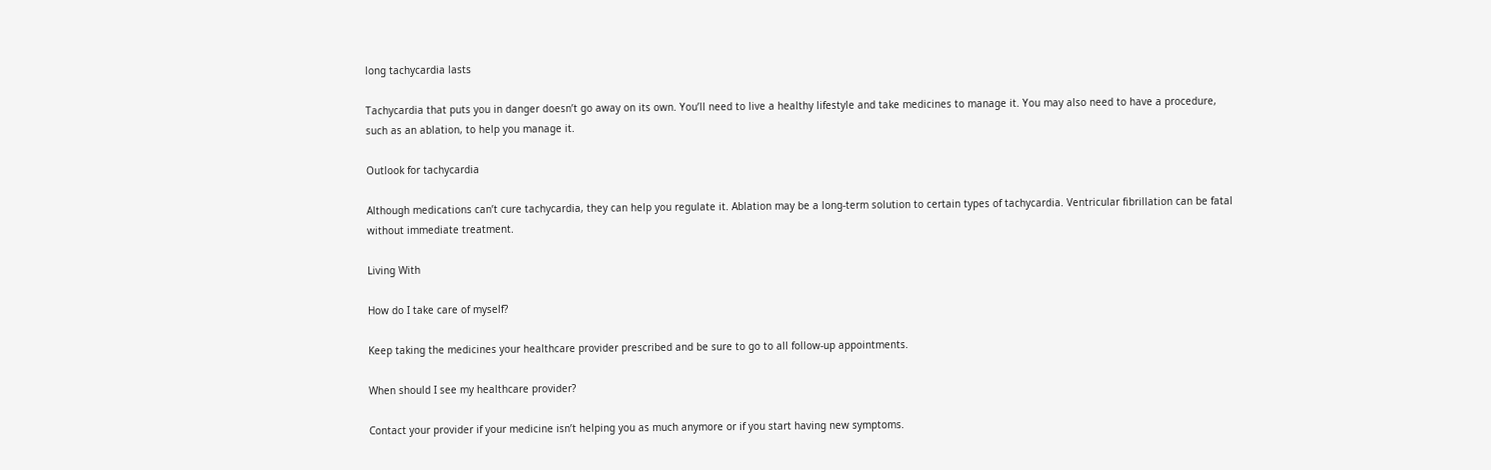long tachycardia lasts

Tachycardia that puts you in danger doesn’t go away on its own. You’ll need to live a healthy lifestyle and take medicines to manage it. You may also need to have a procedure, such as an ablation, to help you manage it.

Outlook for tachycardia

Although medications can’t cure tachycardia, they can help you regulate it. Ablation may be a long-term solution to certain types of tachycardia. Ventricular fibrillation can be fatal without immediate treatment.

Living With

How do I take care of myself?

Keep taking the medicines your healthcare provider prescribed and be sure to go to all follow-up appointments.

When should I see my healthcare provider?

Contact your provider if your medicine isn’t helping you as much anymore or if you start having new symptoms.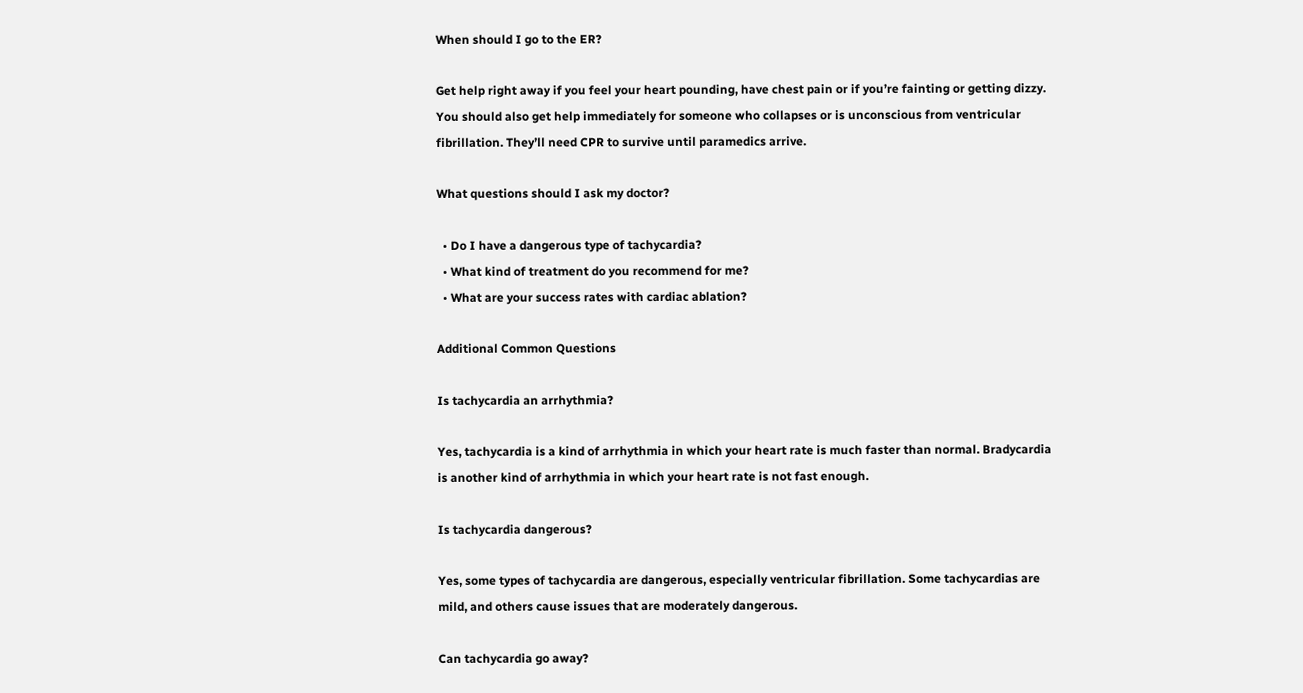When should I go to the ER?

Get help right away if you feel your heart pounding, have chest pain or if you’re fainting or getting dizzy. You should also get help immediately for someone who collapses or is unconscious from ventricular fibrillation. They’ll need CPR to survive until paramedics arrive.

What questions should I ask my doctor?

  • Do I have a dangerous type of tachycardia?
  • What kind of treatment do you recommend for me?
  • What are your success rates with cardiac ablation?

Additional Common Questions

Is tachycardia an arrhythmia?

Yes, tachycardia is a kind of arrhythmia in which your heart rate is much faster than normal. Bradycardia is another kind of arrhythmia in which your heart rate is not fast enough.

Is tachycardia dangerous?

Yes, some types of tachycardia are dangerous, especially ventricular fibrillation. Some tachycardias are mild, and others cause issues that are moderately dangerous.

Can tachycardia go away?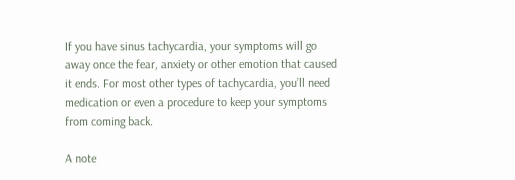If you have sinus tachycardia, your symptoms will go away once the fear, anxiety or other emotion that caused it ends. For most other types of tachycardia, you’ll need medication or even a procedure to keep your symptoms from coming back.

A note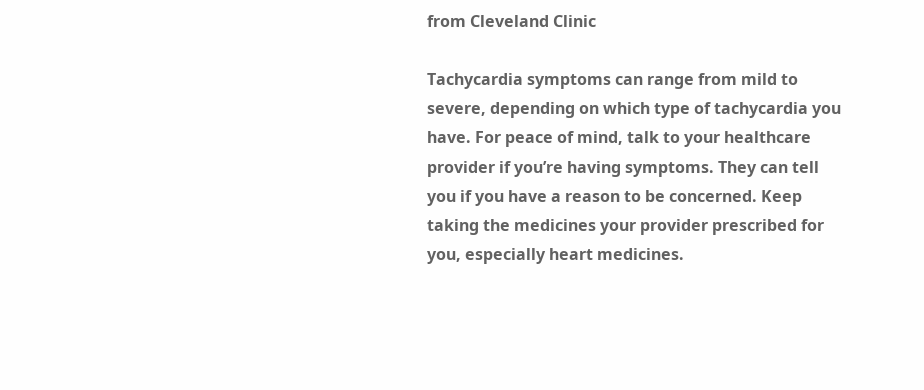from Cleveland Clinic

Tachycardia symptoms can range from mild to severe, depending on which type of tachycardia you have. For peace of mind, talk to your healthcare provider if you’re having symptoms. They can tell you if you have a reason to be concerned. Keep taking the medicines your provider prescribed for you, especially heart medicines.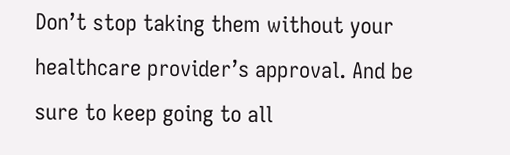Don’t stop taking them without your healthcare provider’s approval. And be sure to keep going to all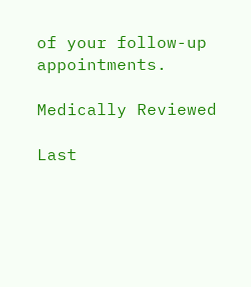of your follow-up appointments.

Medically Reviewed

Last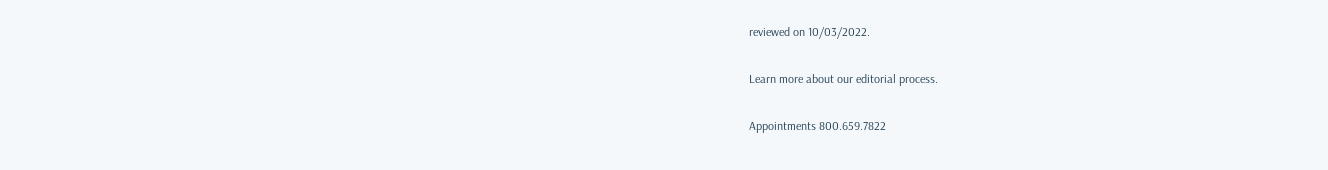reviewed on 10/03/2022.

Learn more about our editorial process.

Appointments 800.659.7822